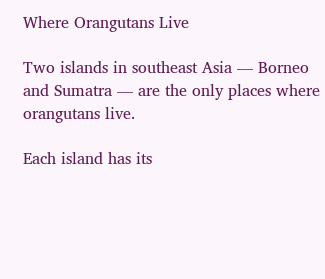Where Orangutans Live

Two islands in southeast Asia — Borneo and Sumatra — are the only places where orangutans live.

Each island has its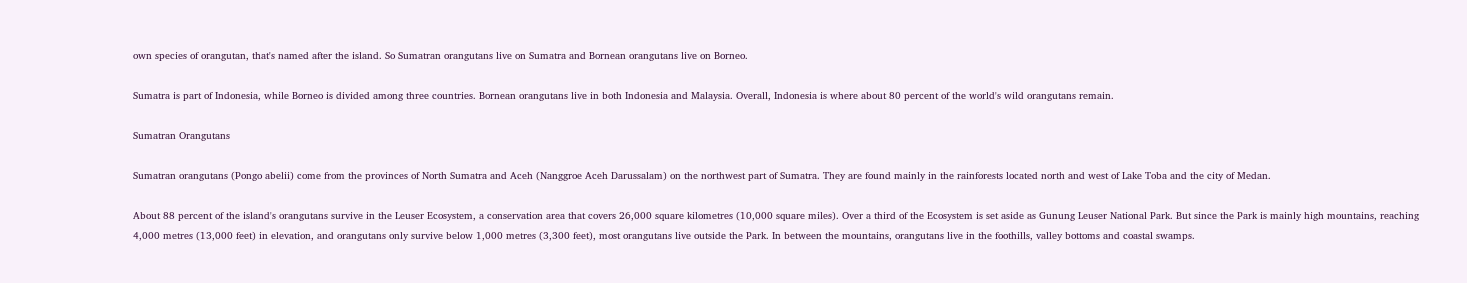own species of orangutan, that's named after the island. So Sumatran orangutans live on Sumatra and Bornean orangutans live on Borneo.

Sumatra is part of Indonesia, while Borneo is divided among three countries. Bornean orangutans live in both Indonesia and Malaysia. Overall, Indonesia is where about 80 percent of the world's wild orangutans remain.

Sumatran Orangutans

Sumatran orangutans (Pongo abelii) come from the provinces of North Sumatra and Aceh (Nanggroe Aceh Darussalam) on the northwest part of Sumatra. They are found mainly in the rainforests located north and west of Lake Toba and the city of Medan.

About 88 percent of the island's orangutans survive in the Leuser Ecosystem, a conservation area that covers 26,000 square kilometres (10,000 square miles). Over a third of the Ecosystem is set aside as Gunung Leuser National Park. But since the Park is mainly high mountains, reaching 4,000 metres (13,000 feet) in elevation, and orangutans only survive below 1,000 metres (3,300 feet), most orangutans live outside the Park. In between the mountains, orangutans live in the foothills, valley bottoms and coastal swamps.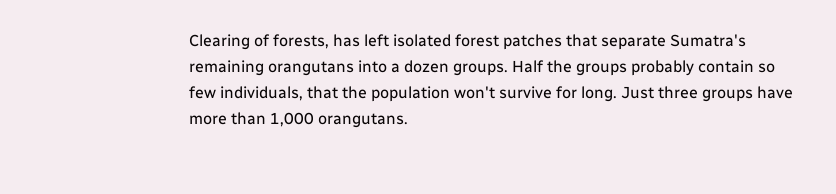Clearing of forests, has left isolated forest patches that separate Sumatra's remaining orangutans into a dozen groups. Half the groups probably contain so few individuals, that the population won't survive for long. Just three groups have more than 1,000 orangutans.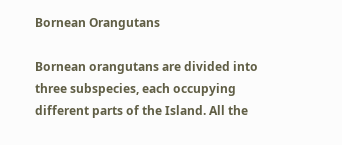Bornean Orangutans

Bornean orangutans are divided into three subspecies, each occupying different parts of the Island. All the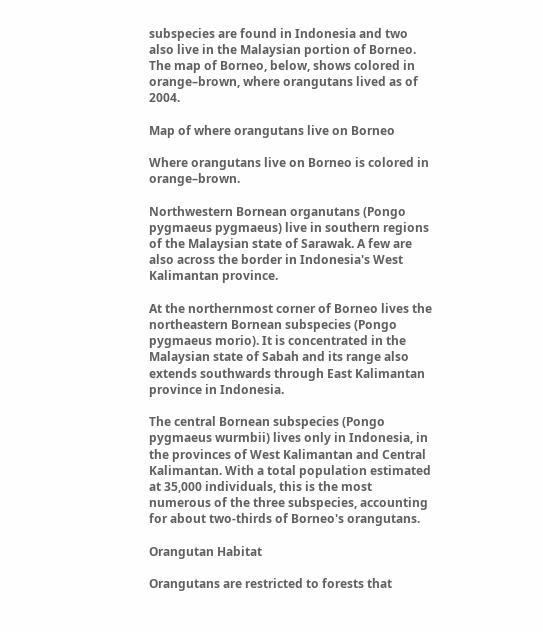subspecies are found in Indonesia and two also live in the Malaysian portion of Borneo. The map of Borneo, below, shows colored in orange–brown, where orangutans lived as of 2004.

Map of where orangutans live on Borneo

Where orangutans live on Borneo is colored in orange–brown.

Northwestern Bornean organutans (Pongo pygmaeus pygmaeus) live in southern regions of the Malaysian state of Sarawak. A few are also across the border in Indonesia's West Kalimantan province.

At the northernmost corner of Borneo lives the northeastern Bornean subspecies (Pongo pygmaeus morio). It is concentrated in the Malaysian state of Sabah and its range also extends southwards through East Kalimantan province in Indonesia.

The central Bornean subspecies (Pongo pygmaeus wurmbii) lives only in Indonesia, in the provinces of West Kalimantan and Central Kalimantan. With a total population estimated at 35,000 individuals, this is the most numerous of the three subspecies, accounting for about two-thirds of Borneo's orangutans.

Orangutan Habitat

Orangutans are restricted to forests that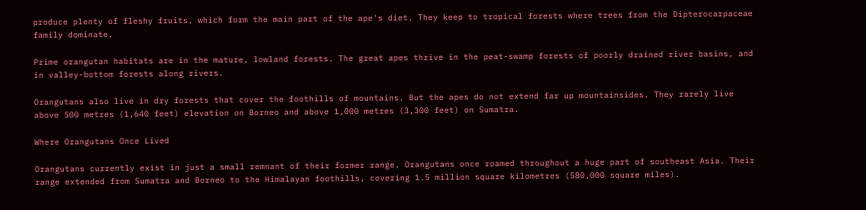produce plenty of fleshy fruits, which form the main part of the ape's diet. They keep to tropical forests where trees from the Dipterocarpaceae family dominate.

Prime orangutan habitats are in the mature, lowland forests. The great apes thrive in the peat-swamp forests of poorly drained river basins, and in valley-bottom forests along rivers.

Orangutans also live in dry forests that cover the foothills of mountains. But the apes do not extend far up mountainsides. They rarely live above 500 metres (1,640 feet) elevation on Borneo and above 1,000 metres (3,300 feet) on Sumatra.

Where Orangutans Once Lived

Orangutans currently exist in just a small remnant of their former range. Orangutans once roamed throughout a huge part of southeast Asia. Their range extended from Sumatra and Borneo to the Himalayan foothills, covering 1.5 million square kilometres (580,000 square miles).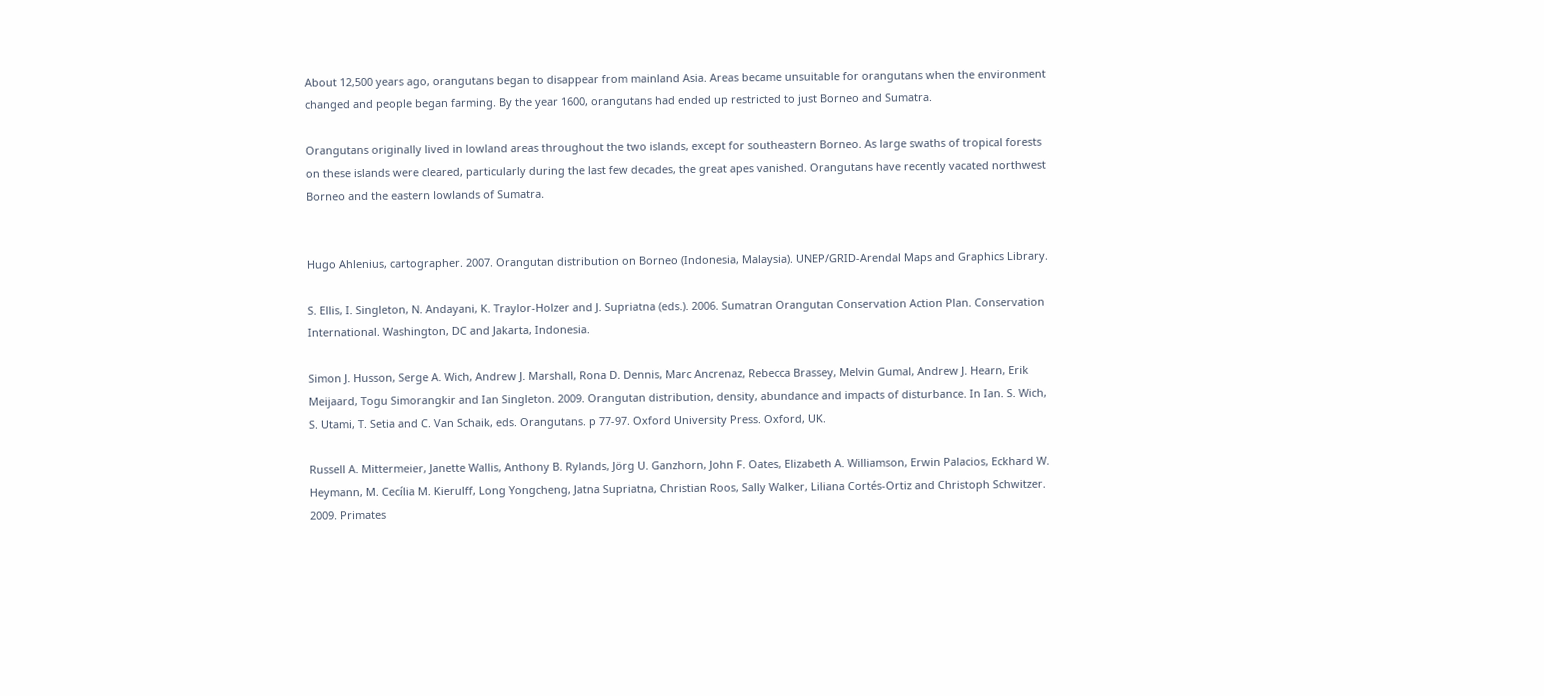About 12,500 years ago, orangutans began to disappear from mainland Asia. Areas became unsuitable for orangutans when the environment changed and people began farming. By the year 1600, orangutans had ended up restricted to just Borneo and Sumatra.

Orangutans originally lived in lowland areas throughout the two islands, except for southeastern Borneo. As large swaths of tropical forests on these islands were cleared, particularly during the last few decades, the great apes vanished. Orangutans have recently vacated northwest Borneo and the eastern lowlands of Sumatra.


Hugo Ahlenius, cartographer. 2007. Orangutan distribution on Borneo (Indonesia, Malaysia). UNEP/GRID-Arendal Maps and Graphics Library.

S. Ellis, I. Singleton, N. Andayani, K. Traylor-Holzer and J. Supriatna (eds.). 2006. Sumatran Orangutan Conservation Action Plan. Conservation International. Washington, DC and Jakarta, Indonesia.

Simon J. Husson, Serge A. Wich, Andrew J. Marshall, Rona D. Dennis, Marc Ancrenaz, Rebecca Brassey, Melvin Gumal, Andrew J. Hearn, Erik Meijaard, Togu Simorangkir and Ian Singleton. 2009. Orangutan distribution, density, abundance and impacts of disturbance. In Ian. S. Wich, S. Utami, T. Setia and C. Van Schaik, eds. Orangutans. p 77-97. Oxford University Press. Oxford, UK.

Russell A. Mittermeier, Janette Wallis, Anthony B. Rylands, Jörg U. Ganzhorn, John F. Oates, Elizabeth A. Williamson, Erwin Palacios, Eckhard W. Heymann, M. Cecília M. Kierulff, Long Yongcheng, Jatna Supriatna, Christian Roos, Sally Walker, Liliana Cortés-Ortiz and Christoph Schwitzer. 2009. Primates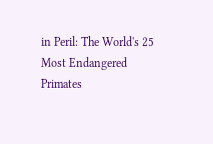in Peril: The World's 25 Most Endangered Primates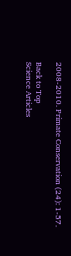2008-2010. Primate Conservation (24): 1-57.

Back to Top
Science Articles